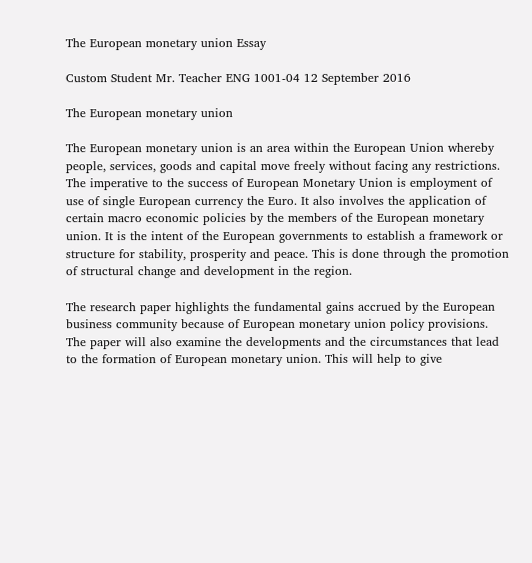The European monetary union Essay

Custom Student Mr. Teacher ENG 1001-04 12 September 2016

The European monetary union

The European monetary union is an area within the European Union whereby people, services, goods and capital move freely without facing any restrictions. The imperative to the success of European Monetary Union is employment of use of single European currency the Euro. It also involves the application of certain macro economic policies by the members of the European monetary union. It is the intent of the European governments to establish a framework or structure for stability, prosperity and peace. This is done through the promotion of structural change and development in the region.

The research paper highlights the fundamental gains accrued by the European business community because of European monetary union policy provisions. The paper will also examine the developments and the circumstances that lead to the formation of European monetary union. This will help to give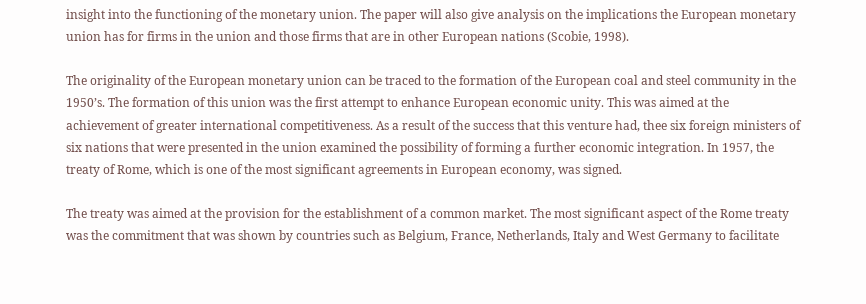insight into the functioning of the monetary union. The paper will also give analysis on the implications the European monetary union has for firms in the union and those firms that are in other European nations (Scobie, 1998).

The originality of the European monetary union can be traced to the formation of the European coal and steel community in the 1950’s. The formation of this union was the first attempt to enhance European economic unity. This was aimed at the achievement of greater international competitiveness. As a result of the success that this venture had, thee six foreign ministers of six nations that were presented in the union examined the possibility of forming a further economic integration. In 1957, the treaty of Rome, which is one of the most significant agreements in European economy, was signed.

The treaty was aimed at the provision for the establishment of a common market. The most significant aspect of the Rome treaty was the commitment that was shown by countries such as Belgium, France, Netherlands, Italy and West Germany to facilitate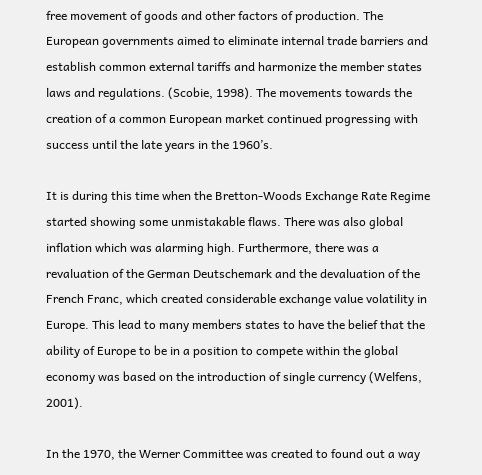free movement of goods and other factors of production. The European governments aimed to eliminate internal trade barriers and establish common external tariffs and harmonize the member states laws and regulations. (Scobie, 1998). The movements towards the creation of a common European market continued progressing with success until the late years in the 1960’s.

It is during this time when the Bretton-Woods Exchange Rate Regime started showing some unmistakable flaws. There was also global inflation which was alarming high. Furthermore, there was a revaluation of the German Deutschemark and the devaluation of the French Franc, which created considerable exchange value volatility in Europe. This lead to many members states to have the belief that the ability of Europe to be in a position to compete within the global economy was based on the introduction of single currency (Welfens, 2001).

In the 1970, the Werner Committee was created to found out a way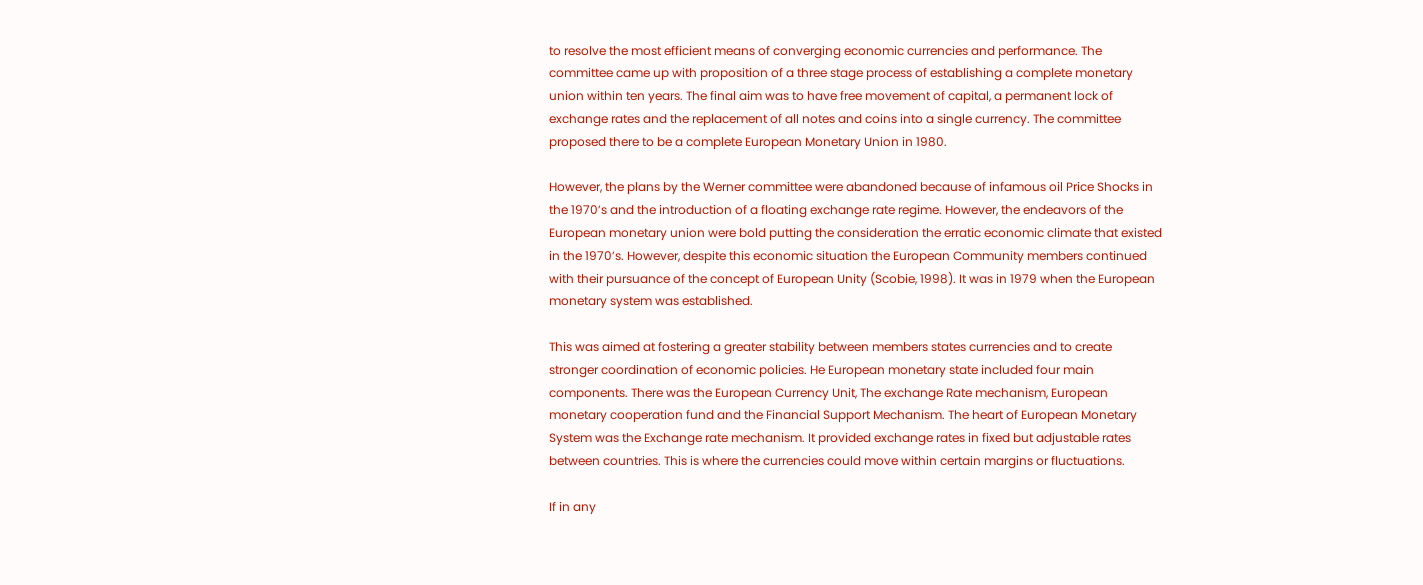to resolve the most efficient means of converging economic currencies and performance. The committee came up with proposition of a three stage process of establishing a complete monetary union within ten years. The final aim was to have free movement of capital, a permanent lock of exchange rates and the replacement of all notes and coins into a single currency. The committee proposed there to be a complete European Monetary Union in 1980.

However, the plans by the Werner committee were abandoned because of infamous oil Price Shocks in the 1970’s and the introduction of a floating exchange rate regime. However, the endeavors of the European monetary union were bold putting the consideration the erratic economic climate that existed in the 1970’s. However, despite this economic situation the European Community members continued with their pursuance of the concept of European Unity (Scobie, 1998). It was in 1979 when the European monetary system was established.

This was aimed at fostering a greater stability between members states currencies and to create stronger coordination of economic policies. He European monetary state included four main components. There was the European Currency Unit, The exchange Rate mechanism, European monetary cooperation fund and the Financial Support Mechanism. The heart of European Monetary System was the Exchange rate mechanism. It provided exchange rates in fixed but adjustable rates between countries. This is where the currencies could move within certain margins or fluctuations.

If in any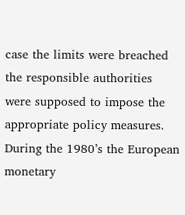case the limits were breached the responsible authorities were supposed to impose the appropriate policy measures. During the 1980’s the European monetary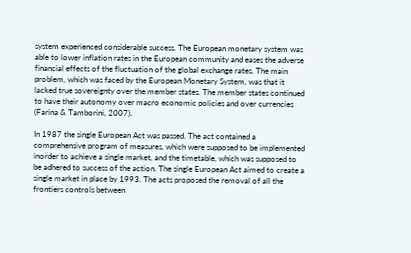system experienced considerable success. The European monetary system was able to lower inflation rates in the European community and eases the adverse financial effects of the fluctuation of the global exchange rates. The main problem, which was faced by the European Monetary System, was that it lacked true sovereignty over the member states. The member states continued to have their autonomy over macro economic policies and over currencies (Farina & Tamborini, 2007).

In 1987 the single European Act was passed. The act contained a comprehensive program of measures, which were supposed to be implemented inorder to achieve a single market, and the timetable, which was supposed to be adhered to success of the action. The single European Act aimed to create a single market in place by 1993. The acts proposed the removal of all the frontiers controls between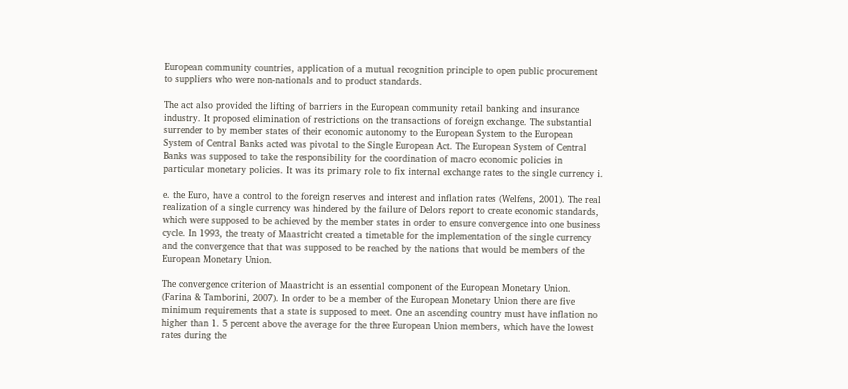European community countries, application of a mutual recognition principle to open public procurement to suppliers who were non-nationals and to product standards.

The act also provided the lifting of barriers in the European community retail banking and insurance industry. It proposed elimination of restrictions on the transactions of foreign exchange. The substantial surrender to by member states of their economic autonomy to the European System to the European System of Central Banks acted was pivotal to the Single European Act. The European System of Central Banks was supposed to take the responsibility for the coordination of macro economic policies in particular monetary policies. It was its primary role to fix internal exchange rates to the single currency i.

e. the Euro, have a control to the foreign reserves and interest and inflation rates (Welfens, 2001). The real realization of a single currency was hindered by the failure of Delors report to create economic standards, which were supposed to be achieved by the member states in order to ensure convergence into one business cycle. In 1993, the treaty of Maastricht created a timetable for the implementation of the single currency and the convergence that that was supposed to be reached by the nations that would be members of the European Monetary Union.

The convergence criterion of Maastricht is an essential component of the European Monetary Union. (Farina & Tamborini, 2007). In order to be a member of the European Monetary Union there are five minimum requirements that a state is supposed to meet. One an ascending country must have inflation no higher than 1. 5 percent above the average for the three European Union members, which have the lowest rates during the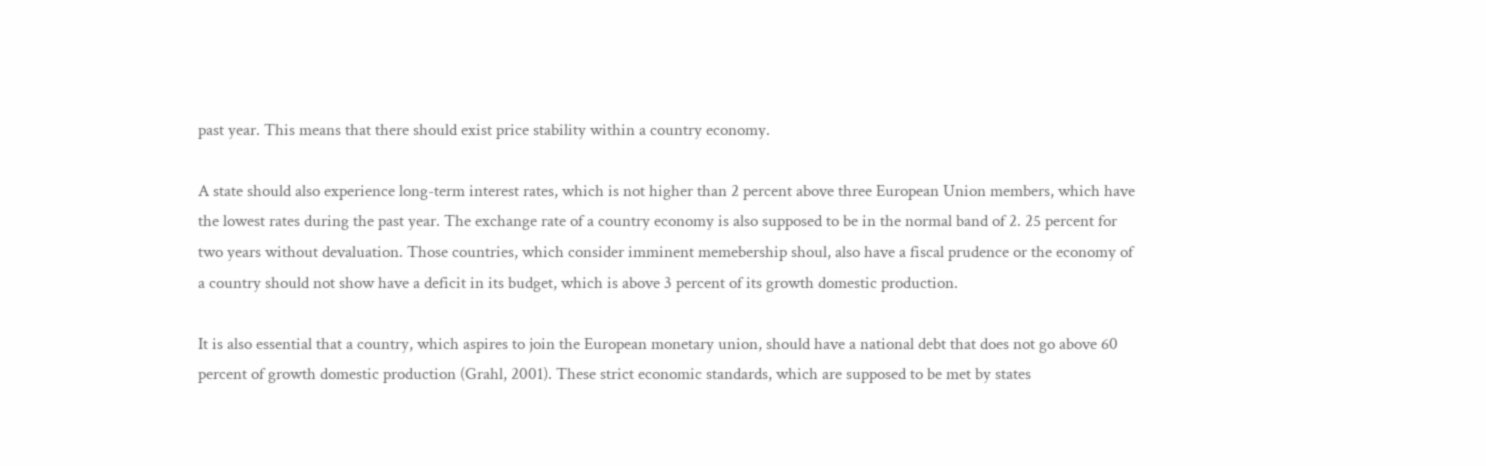past year. This means that there should exist price stability within a country economy.

A state should also experience long-term interest rates, which is not higher than 2 percent above three European Union members, which have the lowest rates during the past year. The exchange rate of a country economy is also supposed to be in the normal band of 2. 25 percent for two years without devaluation. Those countries, which consider imminent memebership shoul, also have a fiscal prudence or the economy of a country should not show have a deficit in its budget, which is above 3 percent of its growth domestic production.

It is also essential that a country, which aspires to join the European monetary union, should have a national debt that does not go above 60 percent of growth domestic production (Grahl, 2001). These strict economic standards, which are supposed to be met by states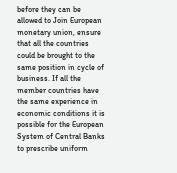before they can be allowed to Join European monetary union, ensure that all the countries could be brought to the same position in cycle of business. If all the member countries have the same experience in economic conditions it is possible for the European System of Central Banks to prescribe uniform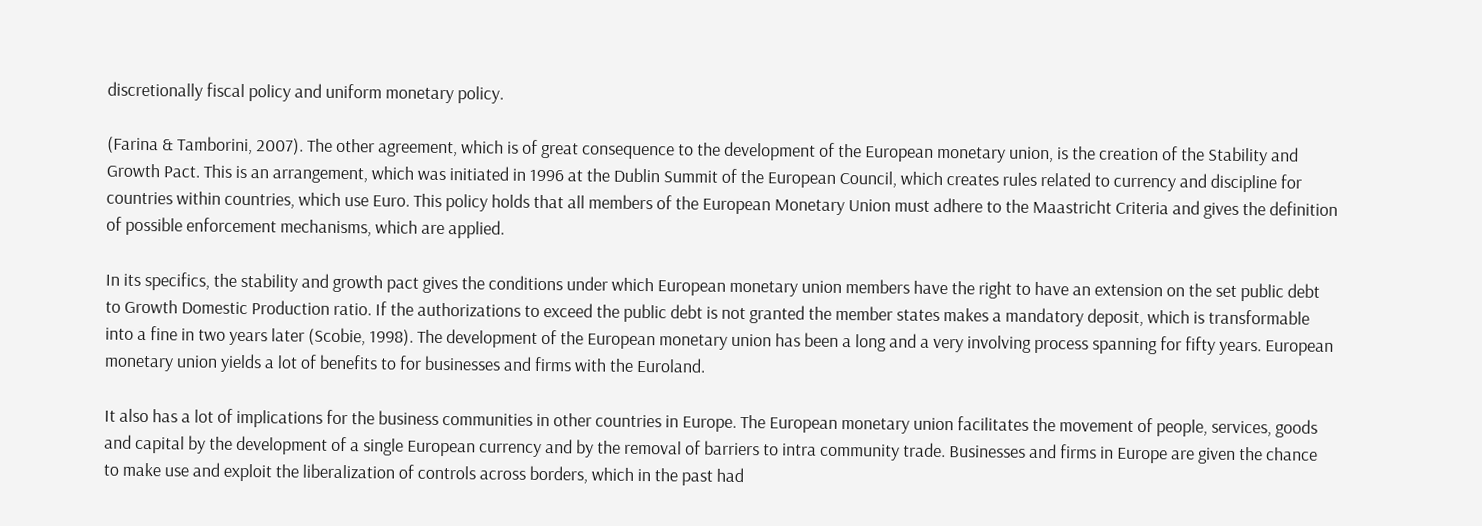discretionally fiscal policy and uniform monetary policy.

(Farina & Tamborini, 2007). The other agreement, which is of great consequence to the development of the European monetary union, is the creation of the Stability and Growth Pact. This is an arrangement, which was initiated in 1996 at the Dublin Summit of the European Council, which creates rules related to currency and discipline for countries within countries, which use Euro. This policy holds that all members of the European Monetary Union must adhere to the Maastricht Criteria and gives the definition of possible enforcement mechanisms, which are applied.

In its specifics, the stability and growth pact gives the conditions under which European monetary union members have the right to have an extension on the set public debt to Growth Domestic Production ratio. If the authorizations to exceed the public debt is not granted the member states makes a mandatory deposit, which is transformable into a fine in two years later (Scobie, 1998). The development of the European monetary union has been a long and a very involving process spanning for fifty years. European monetary union yields a lot of benefits to for businesses and firms with the Euroland.

It also has a lot of implications for the business communities in other countries in Europe. The European monetary union facilitates the movement of people, services, goods and capital by the development of a single European currency and by the removal of barriers to intra community trade. Businesses and firms in Europe are given the chance to make use and exploit the liberalization of controls across borders, which in the past had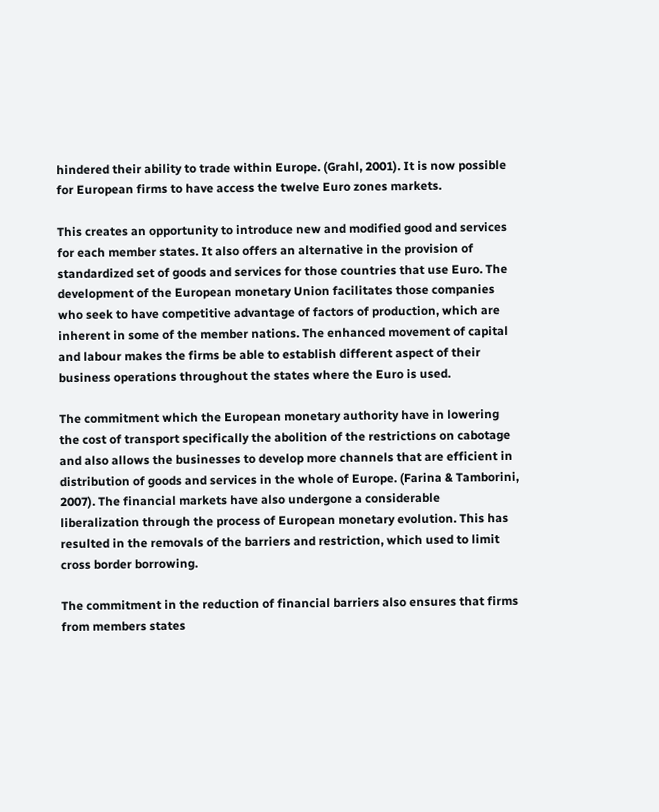hindered their ability to trade within Europe. (Grahl, 2001). It is now possible for European firms to have access the twelve Euro zones markets.

This creates an opportunity to introduce new and modified good and services for each member states. It also offers an alternative in the provision of standardized set of goods and services for those countries that use Euro. The development of the European monetary Union facilitates those companies who seek to have competitive advantage of factors of production, which are inherent in some of the member nations. The enhanced movement of capital and labour makes the firms be able to establish different aspect of their business operations throughout the states where the Euro is used.

The commitment which the European monetary authority have in lowering the cost of transport specifically the abolition of the restrictions on cabotage and also allows the businesses to develop more channels that are efficient in distribution of goods and services in the whole of Europe. (Farina & Tamborini, 2007). The financial markets have also undergone a considerable liberalization through the process of European monetary evolution. This has resulted in the removals of the barriers and restriction, which used to limit cross border borrowing.

The commitment in the reduction of financial barriers also ensures that firms from members states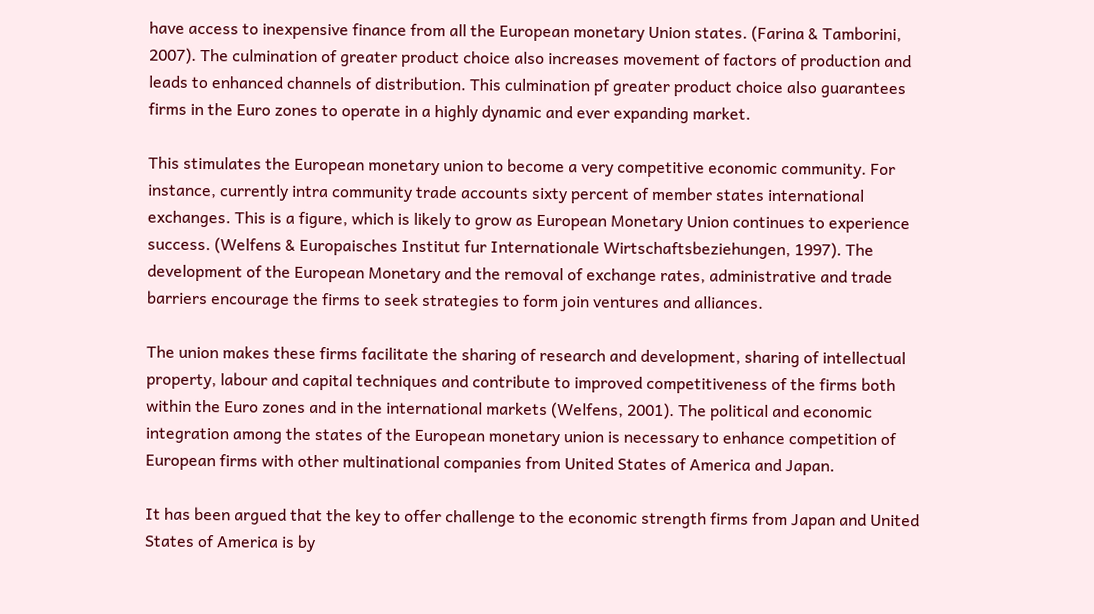have access to inexpensive finance from all the European monetary Union states. (Farina & Tamborini, 2007). The culmination of greater product choice also increases movement of factors of production and leads to enhanced channels of distribution. This culmination pf greater product choice also guarantees firms in the Euro zones to operate in a highly dynamic and ever expanding market.

This stimulates the European monetary union to become a very competitive economic community. For instance, currently intra community trade accounts sixty percent of member states international exchanges. This is a figure, which is likely to grow as European Monetary Union continues to experience success. (Welfens & Europaisches Institut fur Internationale Wirtschaftsbeziehungen, 1997). The development of the European Monetary and the removal of exchange rates, administrative and trade barriers encourage the firms to seek strategies to form join ventures and alliances.

The union makes these firms facilitate the sharing of research and development, sharing of intellectual property, labour and capital techniques and contribute to improved competitiveness of the firms both within the Euro zones and in the international markets (Welfens, 2001). The political and economic integration among the states of the European monetary union is necessary to enhance competition of European firms with other multinational companies from United States of America and Japan.

It has been argued that the key to offer challenge to the economic strength firms from Japan and United States of America is by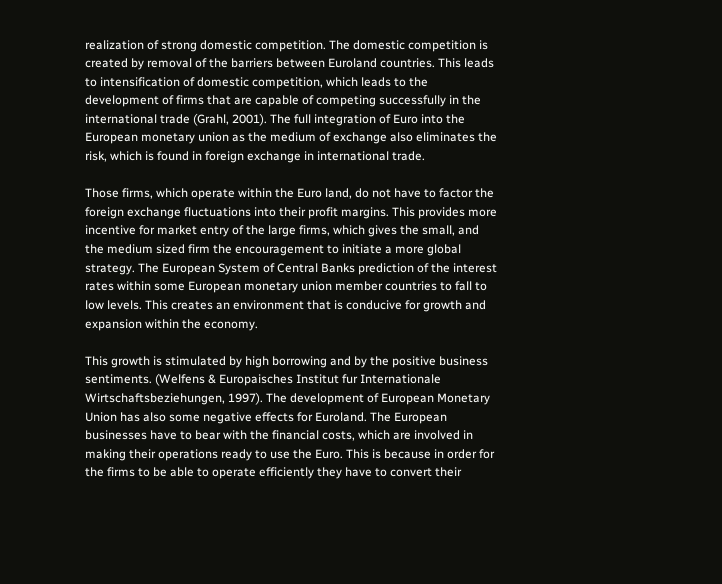realization of strong domestic competition. The domestic competition is created by removal of the barriers between Euroland countries. This leads to intensification of domestic competition, which leads to the development of firms that are capable of competing successfully in the international trade (Grahl, 2001). The full integration of Euro into the European monetary union as the medium of exchange also eliminates the risk, which is found in foreign exchange in international trade.

Those firms, which operate within the Euro land, do not have to factor the foreign exchange fluctuations into their profit margins. This provides more incentive for market entry of the large firms, which gives the small, and the medium sized firm the encouragement to initiate a more global strategy. The European System of Central Banks prediction of the interest rates within some European monetary union member countries to fall to low levels. This creates an environment that is conducive for growth and expansion within the economy.

This growth is stimulated by high borrowing and by the positive business sentiments. (Welfens & Europaisches Institut fur Internationale Wirtschaftsbeziehungen, 1997). The development of European Monetary Union has also some negative effects for Euroland. The European businesses have to bear with the financial costs, which are involved in making their operations ready to use the Euro. This is because in order for the firms to be able to operate efficiently they have to convert their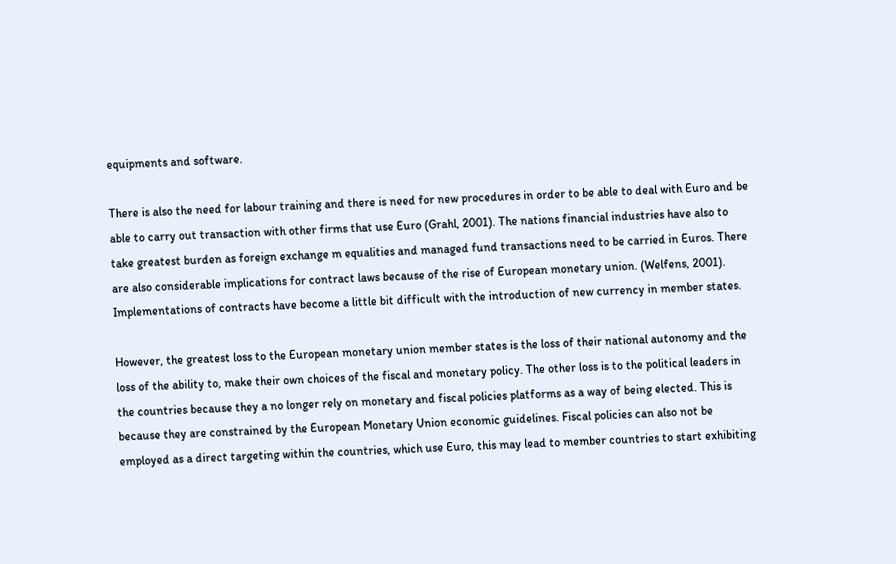equipments and software.

There is also the need for labour training and there is need for new procedures in order to be able to deal with Euro and be able to carry out transaction with other firms that use Euro (Grahl, 2001). The nations financial industries have also to take greatest burden as foreign exchange m equalities and managed fund transactions need to be carried in Euros. There are also considerable implications for contract laws because of the rise of European monetary union. (Welfens, 2001). Implementations of contracts have become a little bit difficult with the introduction of new currency in member states.

However, the greatest loss to the European monetary union member states is the loss of their national autonomy and the loss of the ability to, make their own choices of the fiscal and monetary policy. The other loss is to the political leaders in the countries because they a no longer rely on monetary and fiscal policies platforms as a way of being elected. This is because they are constrained by the European Monetary Union economic guidelines. Fiscal policies can also not be employed as a direct targeting within the countries, which use Euro, this may lead to member countries to start exhibiting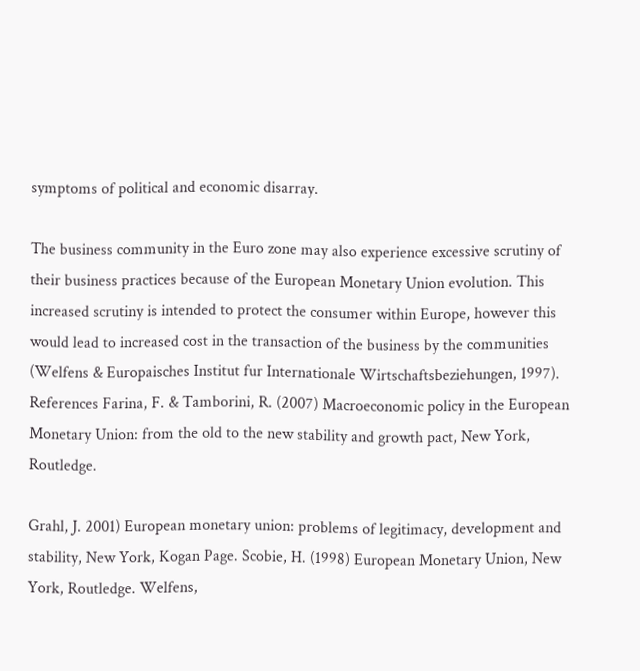symptoms of political and economic disarray.

The business community in the Euro zone may also experience excessive scrutiny of their business practices because of the European Monetary Union evolution. This increased scrutiny is intended to protect the consumer within Europe, however this would lead to increased cost in the transaction of the business by the communities (Welfens & Europaisches Institut fur Internationale Wirtschaftsbeziehungen, 1997). References Farina, F. & Tamborini, R. (2007) Macroeconomic policy in the European Monetary Union: from the old to the new stability and growth pact, New York, Routledge.

Grahl, J. 2001) European monetary union: problems of legitimacy, development and stability, New York, Kogan Page. Scobie, H. (1998) European Monetary Union, New York, Routledge. Welfens,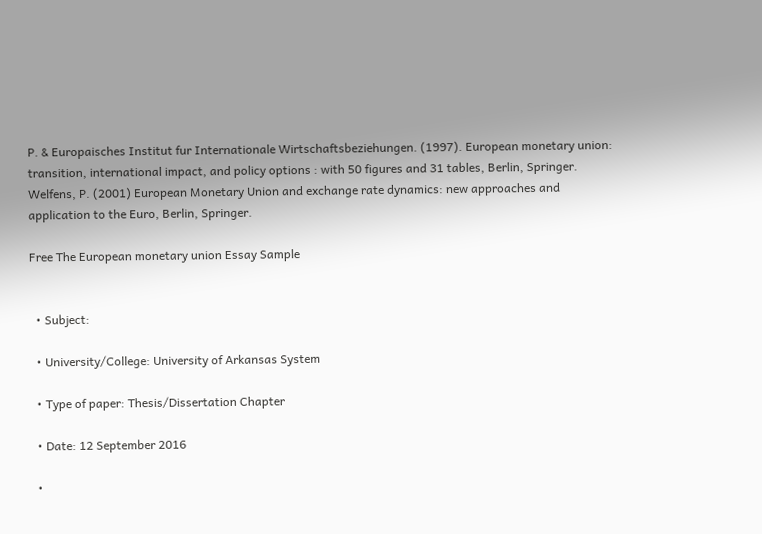P. & Europaisches Institut fur Internationale Wirtschaftsbeziehungen. (1997). European monetary union: transition, international impact, and policy options : with 50 figures and 31 tables, Berlin, Springer. Welfens, P. (2001) European Monetary Union and exchange rate dynamics: new approaches and application to the Euro, Berlin, Springer.

Free The European monetary union Essay Sample


  • Subject:

  • University/College: University of Arkansas System

  • Type of paper: Thesis/Dissertation Chapter

  • Date: 12 September 2016

  •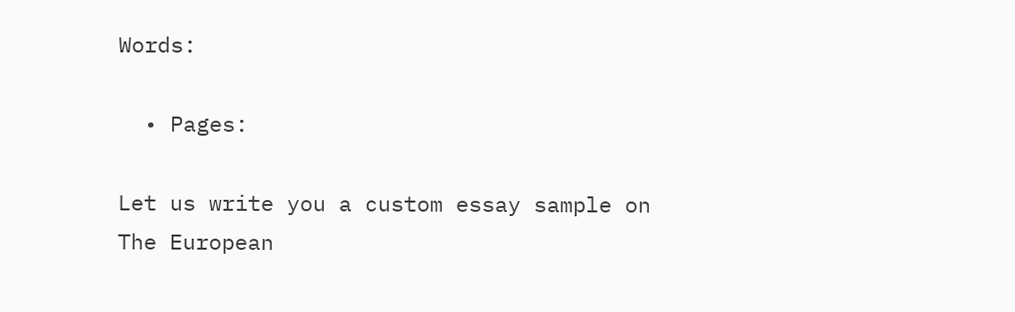Words:

  • Pages:

Let us write you a custom essay sample on The European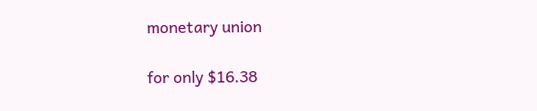monetary union

for only $16.38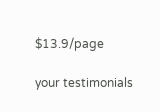$13.9/page

your testimonials